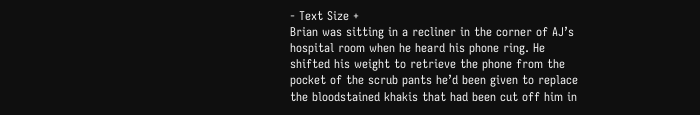- Text Size +
Brian was sitting in a recliner in the corner of AJ’s hospital room when he heard his phone ring. He shifted his weight to retrieve the phone from the pocket of the scrub pants he’d been given to replace the bloodstained khakis that had been cut off him in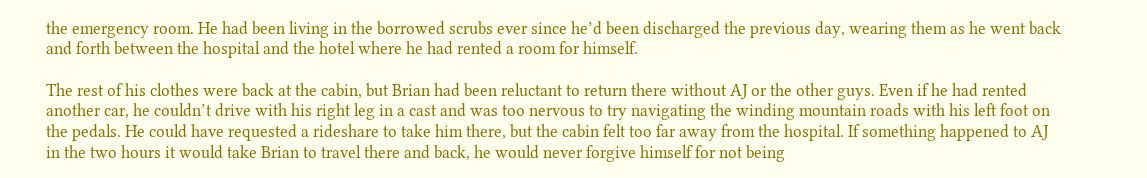the emergency room. He had been living in the borrowed scrubs ever since he’d been discharged the previous day, wearing them as he went back and forth between the hospital and the hotel where he had rented a room for himself.

The rest of his clothes were back at the cabin, but Brian had been reluctant to return there without AJ or the other guys. Even if he had rented another car, he couldn’t drive with his right leg in a cast and was too nervous to try navigating the winding mountain roads with his left foot on the pedals. He could have requested a rideshare to take him there, but the cabin felt too far away from the hospital. If something happened to AJ in the two hours it would take Brian to travel there and back, he would never forgive himself for not being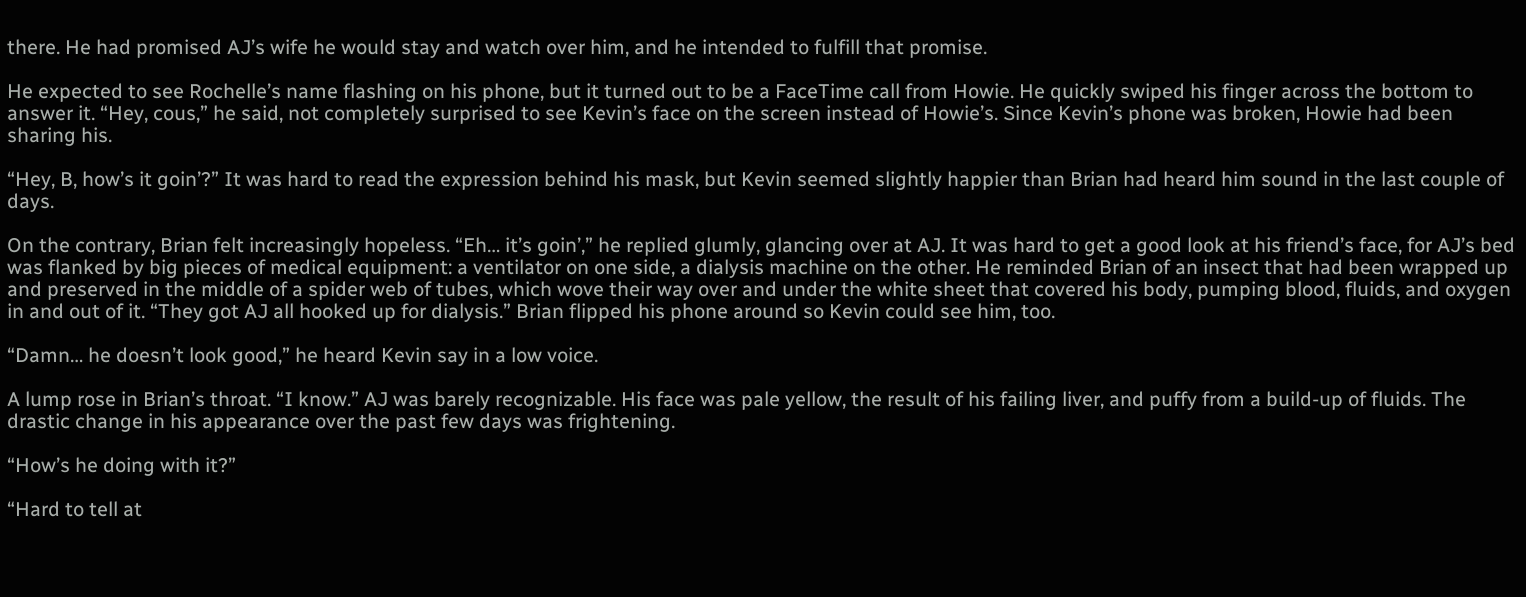there. He had promised AJ’s wife he would stay and watch over him, and he intended to fulfill that promise.

He expected to see Rochelle’s name flashing on his phone, but it turned out to be a FaceTime call from Howie. He quickly swiped his finger across the bottom to answer it. “Hey, cous,” he said, not completely surprised to see Kevin’s face on the screen instead of Howie’s. Since Kevin’s phone was broken, Howie had been sharing his.

“Hey, B, how’s it goin’?” It was hard to read the expression behind his mask, but Kevin seemed slightly happier than Brian had heard him sound in the last couple of days.

On the contrary, Brian felt increasingly hopeless. “Eh… it’s goin’,” he replied glumly, glancing over at AJ. It was hard to get a good look at his friend’s face, for AJ’s bed was flanked by big pieces of medical equipment: a ventilator on one side, a dialysis machine on the other. He reminded Brian of an insect that had been wrapped up and preserved in the middle of a spider web of tubes, which wove their way over and under the white sheet that covered his body, pumping blood, fluids, and oxygen in and out of it. “They got AJ all hooked up for dialysis.” Brian flipped his phone around so Kevin could see him, too.

“Damn… he doesn’t look good,” he heard Kevin say in a low voice.

A lump rose in Brian’s throat. “I know.” AJ was barely recognizable. His face was pale yellow, the result of his failing liver, and puffy from a build-up of fluids. The drastic change in his appearance over the past few days was frightening.

“How’s he doing with it?”

“Hard to tell at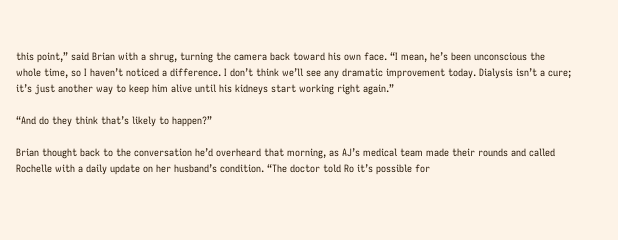this point,” said Brian with a shrug, turning the camera back toward his own face. “I mean, he’s been unconscious the whole time, so I haven’t noticed a difference. I don’t think we’ll see any dramatic improvement today. Dialysis isn’t a cure; it’s just another way to keep him alive until his kidneys start working right again.”

“And do they think that’s likely to happen?”

Brian thought back to the conversation he’d overheard that morning, as AJ’s medical team made their rounds and called Rochelle with a daily update on her husband’s condition. “The doctor told Ro it’s possible for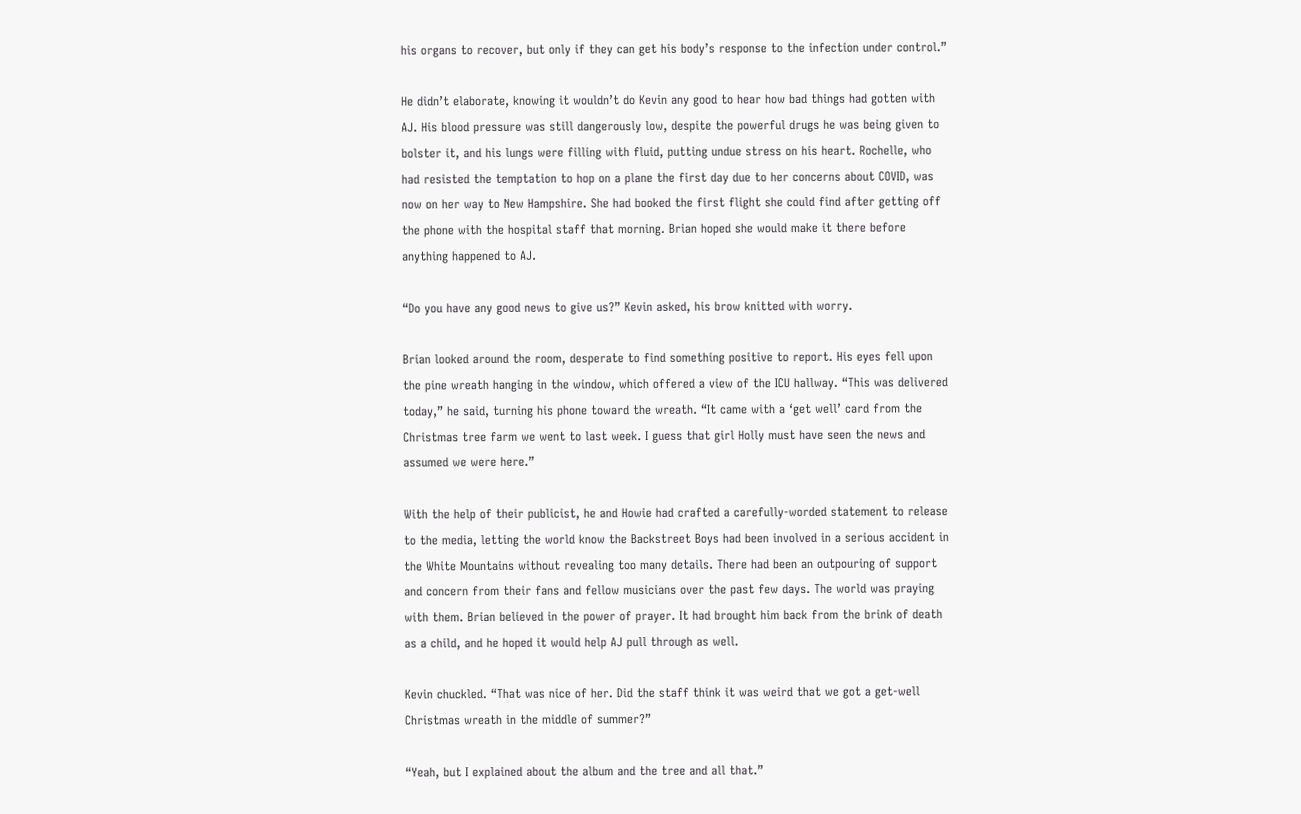his organs to recover, but only if they can get his body’s response to the infection under control.”

He didn’t elaborate, knowing it wouldn’t do Kevin any good to hear how bad things had gotten with AJ. His blood pressure was still dangerously low, despite the powerful drugs he was being given to bolster it, and his lungs were filling with fluid, putting undue stress on his heart. Rochelle, who had resisted the temptation to hop on a plane the first day due to her concerns about COVID, was now on her way to New Hampshire. She had booked the first flight she could find after getting off the phone with the hospital staff that morning. Brian hoped she would make it there before anything happened to AJ.

“Do you have any good news to give us?” Kevin asked, his brow knitted with worry.

Brian looked around the room, desperate to find something positive to report. His eyes fell upon the pine wreath hanging in the window, which offered a view of the ICU hallway. “This was delivered today,” he said, turning his phone toward the wreath. “It came with a ‘get well’ card from the Christmas tree farm we went to last week. I guess that girl Holly must have seen the news and assumed we were here.”

With the help of their publicist, he and Howie had crafted a carefully-worded statement to release to the media, letting the world know the Backstreet Boys had been involved in a serious accident in the White Mountains without revealing too many details. There had been an outpouring of support and concern from their fans and fellow musicians over the past few days. The world was praying with them. Brian believed in the power of prayer. It had brought him back from the brink of death as a child, and he hoped it would help AJ pull through as well.

Kevin chuckled. “That was nice of her. Did the staff think it was weird that we got a get-well Christmas wreath in the middle of summer?”

“Yeah, but I explained about the album and the tree and all that.”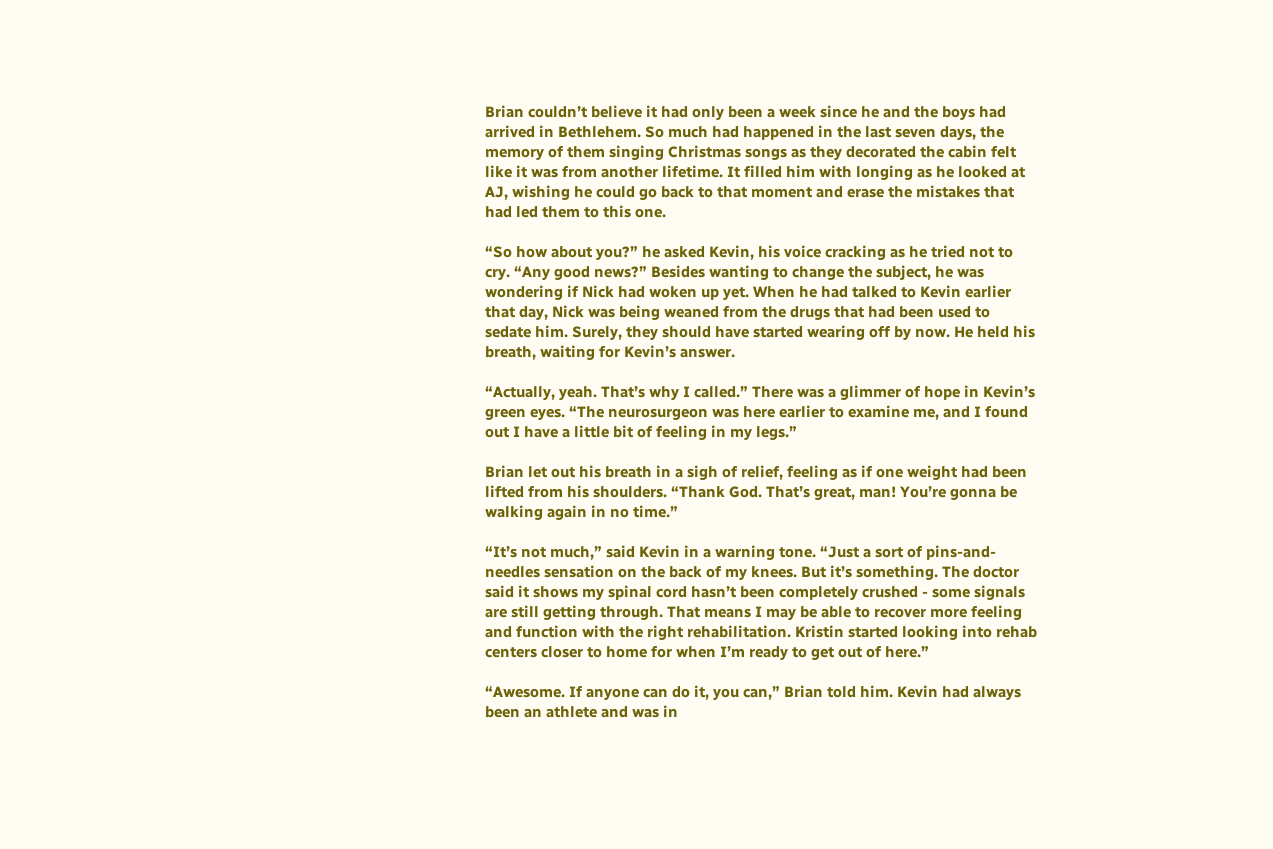Brian couldn’t believe it had only been a week since he and the boys had arrived in Bethlehem. So much had happened in the last seven days, the memory of them singing Christmas songs as they decorated the cabin felt like it was from another lifetime. It filled him with longing as he looked at AJ, wishing he could go back to that moment and erase the mistakes that had led them to this one.

“So how about you?” he asked Kevin, his voice cracking as he tried not to cry. “Any good news?” Besides wanting to change the subject, he was wondering if Nick had woken up yet. When he had talked to Kevin earlier that day, Nick was being weaned from the drugs that had been used to sedate him. Surely, they should have started wearing off by now. He held his breath, waiting for Kevin’s answer.

“Actually, yeah. That’s why I called.” There was a glimmer of hope in Kevin’s green eyes. “The neurosurgeon was here earlier to examine me, and I found out I have a little bit of feeling in my legs.”

Brian let out his breath in a sigh of relief, feeling as if one weight had been lifted from his shoulders. “Thank God. That’s great, man! You’re gonna be walking again in no time.”

“It’s not much,” said Kevin in a warning tone. “Just a sort of pins-and-needles sensation on the back of my knees. But it’s something. The doctor said it shows my spinal cord hasn’t been completely crushed - some signals are still getting through. That means I may be able to recover more feeling and function with the right rehabilitation. Kristin started looking into rehab centers closer to home for when I’m ready to get out of here.”

“Awesome. If anyone can do it, you can,” Brian told him. Kevin had always been an athlete and was in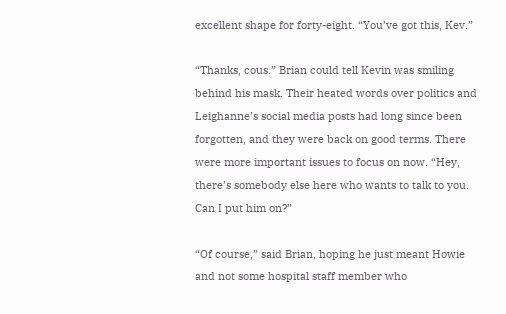excellent shape for forty-eight. “You’ve got this, Kev.”

“Thanks, cous.” Brian could tell Kevin was smiling behind his mask. Their heated words over politics and Leighanne’s social media posts had long since been forgotten, and they were back on good terms. There were more important issues to focus on now. “Hey, there’s somebody else here who wants to talk to you. Can I put him on?”

“Of course,” said Brian, hoping he just meant Howie and not some hospital staff member who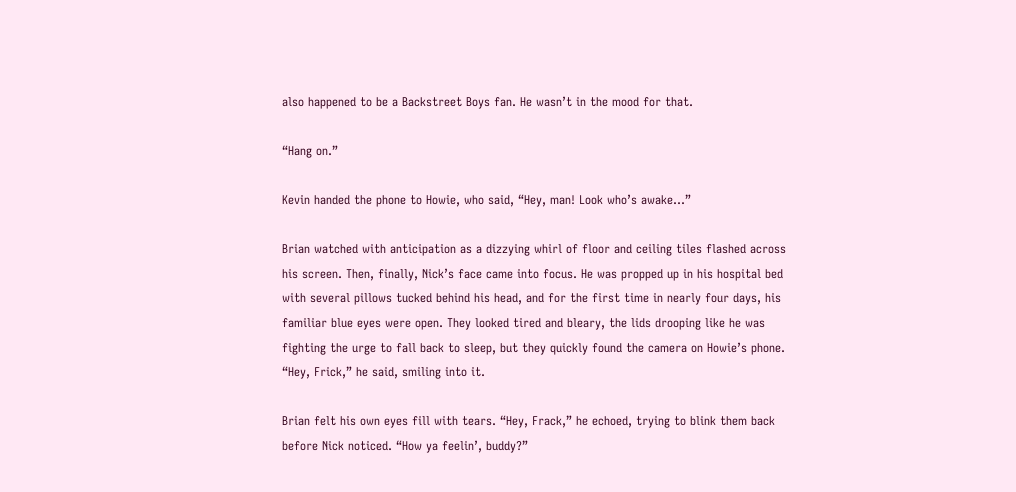also happened to be a Backstreet Boys fan. He wasn’t in the mood for that.

“Hang on.”

Kevin handed the phone to Howie, who said, “Hey, man! Look who’s awake...”

Brian watched with anticipation as a dizzying whirl of floor and ceiling tiles flashed across his screen. Then, finally, Nick’s face came into focus. He was propped up in his hospital bed with several pillows tucked behind his head, and for the first time in nearly four days, his familiar blue eyes were open. They looked tired and bleary, the lids drooping like he was fighting the urge to fall back to sleep, but they quickly found the camera on Howie’s phone. “Hey, Frick,” he said, smiling into it.

Brian felt his own eyes fill with tears. “Hey, Frack,” he echoed, trying to blink them back before Nick noticed. “How ya feelin’, buddy?”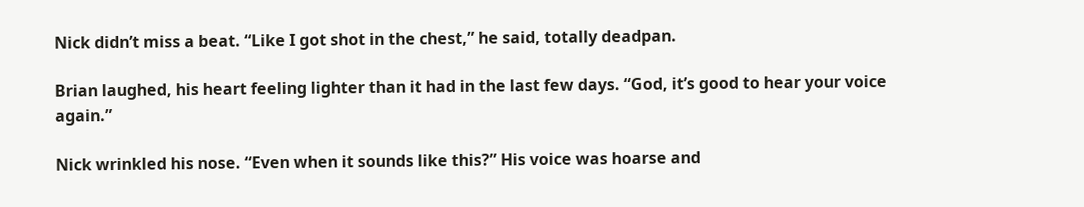Nick didn’t miss a beat. “Like I got shot in the chest,” he said, totally deadpan.

Brian laughed, his heart feeling lighter than it had in the last few days. “God, it’s good to hear your voice again.”

Nick wrinkled his nose. “Even when it sounds like this?” His voice was hoarse and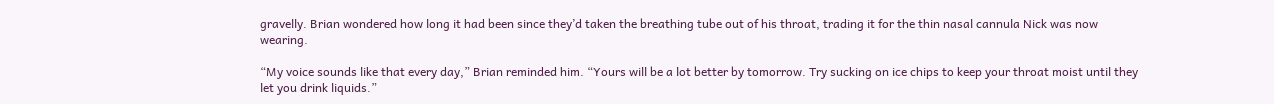gravelly. Brian wondered how long it had been since they’d taken the breathing tube out of his throat, trading it for the thin nasal cannula Nick was now wearing.

“My voice sounds like that every day,” Brian reminded him. “Yours will be a lot better by tomorrow. Try sucking on ice chips to keep your throat moist until they let you drink liquids.”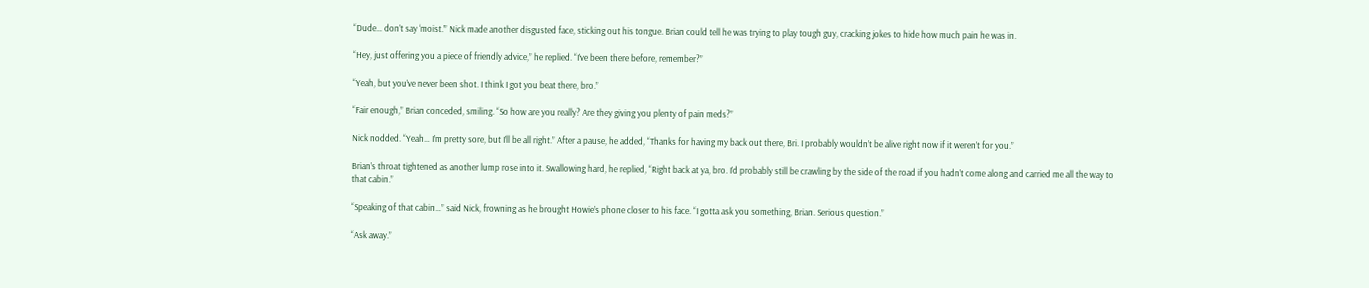“Dude… don’t say ‘moist.’” Nick made another disgusted face, sticking out his tongue. Brian could tell he was trying to play tough guy, cracking jokes to hide how much pain he was in.

“Hey, just offering you a piece of friendly advice,” he replied. “I’ve been there before, remember?”

“Yeah, but you’ve never been shot. I think I got you beat there, bro.”

“Fair enough,” Brian conceded, smiling. “So how are you really? Are they giving you plenty of pain meds?”

Nick nodded. “Yeah… I’m pretty sore, but I’ll be all right.” After a pause, he added, “Thanks for having my back out there, Bri. I probably wouldn’t be alive right now if it weren’t for you.”

Brian’s throat tightened as another lump rose into it. Swallowing hard, he replied, “Right back at ya, bro. I’d probably still be crawling by the side of the road if you hadn’t come along and carried me all the way to that cabin.”

“Speaking of that cabin…” said Nick, frowning as he brought Howie’s phone closer to his face. “I gotta ask you something, Brian. Serious question.”

“Ask away.”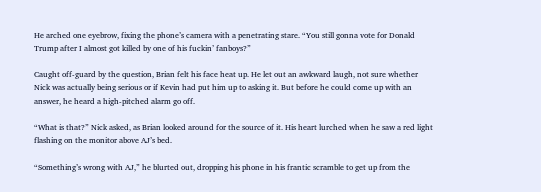He arched one eyebrow, fixing the phone’s camera with a penetrating stare. “You still gonna vote for Donald Trump after I almost got killed by one of his fuckin’ fanboys?”

Caught off-guard by the question, Brian felt his face heat up. He let out an awkward laugh, not sure whether Nick was actually being serious or if Kevin had put him up to asking it. But before he could come up with an answer, he heard a high-pitched alarm go off.

“What is that?” Nick asked, as Brian looked around for the source of it. His heart lurched when he saw a red light flashing on the monitor above AJ’s bed.

“Something’s wrong with AJ,” he blurted out, dropping his phone in his frantic scramble to get up from the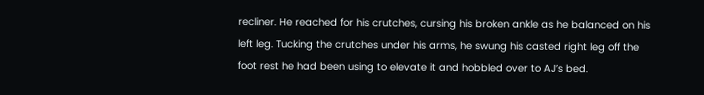recliner. He reached for his crutches, cursing his broken ankle as he balanced on his left leg. Tucking the crutches under his arms, he swung his casted right leg off the foot rest he had been using to elevate it and hobbled over to AJ’s bed.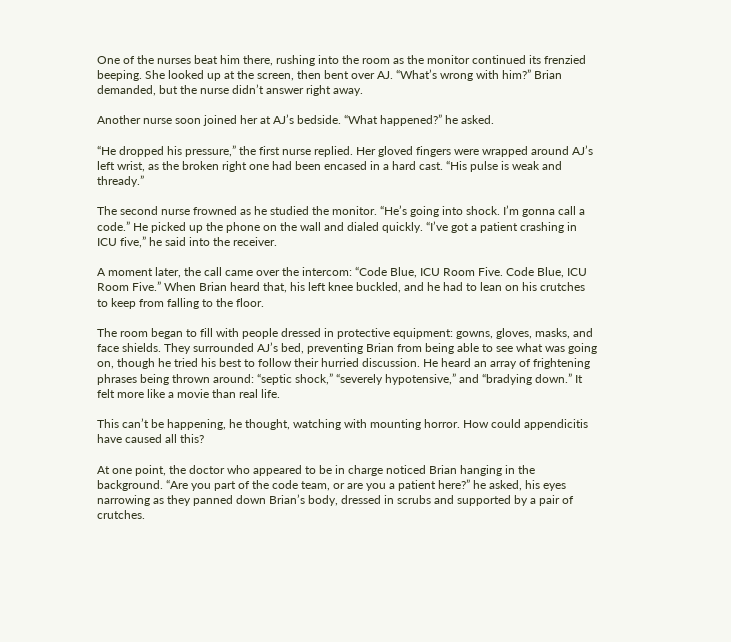One of the nurses beat him there, rushing into the room as the monitor continued its frenzied beeping. She looked up at the screen, then bent over AJ. “What’s wrong with him?” Brian demanded, but the nurse didn’t answer right away.

Another nurse soon joined her at AJ’s bedside. “What happened?” he asked.

“He dropped his pressure,” the first nurse replied. Her gloved fingers were wrapped around AJ’s left wrist, as the broken right one had been encased in a hard cast. “His pulse is weak and thready.”

The second nurse frowned as he studied the monitor. “He’s going into shock. I’m gonna call a code.” He picked up the phone on the wall and dialed quickly. “I’ve got a patient crashing in ICU five,” he said into the receiver.

A moment later, the call came over the intercom: “Code Blue, ICU Room Five. Code Blue, ICU Room Five.” When Brian heard that, his left knee buckled, and he had to lean on his crutches to keep from falling to the floor.

The room began to fill with people dressed in protective equipment: gowns, gloves, masks, and face shields. They surrounded AJ’s bed, preventing Brian from being able to see what was going on, though he tried his best to follow their hurried discussion. He heard an array of frightening phrases being thrown around: “septic shock,” “severely hypotensive,” and “bradying down.” It felt more like a movie than real life.

This can’t be happening, he thought, watching with mounting horror. How could appendicitis have caused all this?

At one point, the doctor who appeared to be in charge noticed Brian hanging in the background. “Are you part of the code team, or are you a patient here?” he asked, his eyes narrowing as they panned down Brian’s body, dressed in scrubs and supported by a pair of crutches.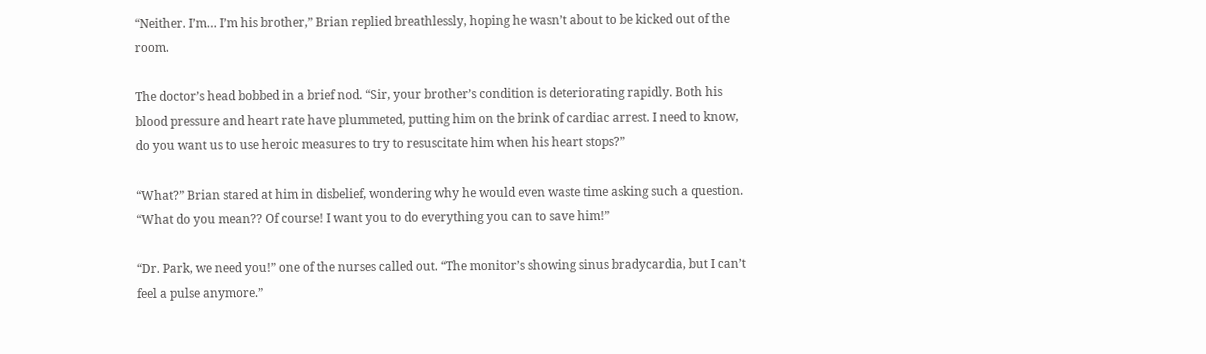“Neither. I’m… I’m his brother,” Brian replied breathlessly, hoping he wasn’t about to be kicked out of the room.

The doctor’s head bobbed in a brief nod. “Sir, your brother’s condition is deteriorating rapidly. Both his blood pressure and heart rate have plummeted, putting him on the brink of cardiac arrest. I need to know, do you want us to use heroic measures to try to resuscitate him when his heart stops?”

“What?” Brian stared at him in disbelief, wondering why he would even waste time asking such a question. “What do you mean?? Of course! I want you to do everything you can to save him!”

“Dr. Park, we need you!” one of the nurses called out. “The monitor’s showing sinus bradycardia, but I can’t feel a pulse anymore.”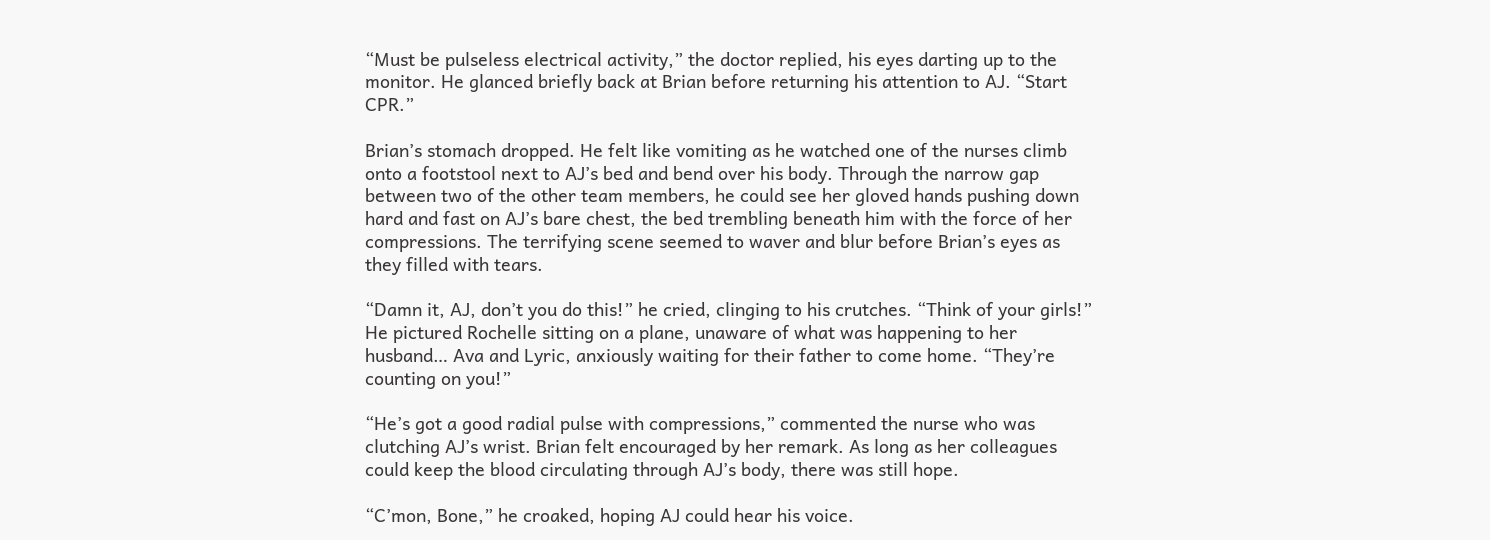“Must be pulseless electrical activity,” the doctor replied, his eyes darting up to the monitor. He glanced briefly back at Brian before returning his attention to AJ. “Start CPR.”

Brian’s stomach dropped. He felt like vomiting as he watched one of the nurses climb onto a footstool next to AJ’s bed and bend over his body. Through the narrow gap between two of the other team members, he could see her gloved hands pushing down hard and fast on AJ’s bare chest, the bed trembling beneath him with the force of her compressions. The terrifying scene seemed to waver and blur before Brian’s eyes as they filled with tears.

“Damn it, AJ, don’t you do this!” he cried, clinging to his crutches. “Think of your girls!” He pictured Rochelle sitting on a plane, unaware of what was happening to her husband… Ava and Lyric, anxiously waiting for their father to come home. “They’re counting on you!”

“He’s got a good radial pulse with compressions,” commented the nurse who was clutching AJ’s wrist. Brian felt encouraged by her remark. As long as her colleagues could keep the blood circulating through AJ’s body, there was still hope.

“C’mon, Bone,” he croaked, hoping AJ could hear his voice.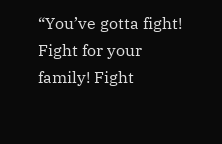“You’ve gotta fight! Fight for your family! Fight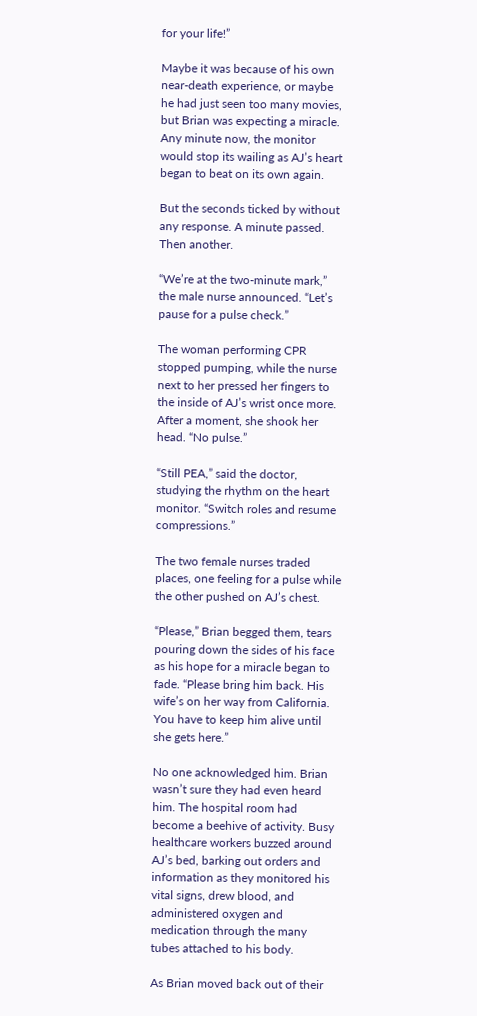for your life!”

Maybe it was because of his own near-death experience, or maybe he had just seen too many movies, but Brian was expecting a miracle. Any minute now, the monitor would stop its wailing as AJ’s heart began to beat on its own again.

But the seconds ticked by without any response. A minute passed. Then another.

“We’re at the two-minute mark,” the male nurse announced. “Let’s pause for a pulse check.”

The woman performing CPR stopped pumping, while the nurse next to her pressed her fingers to the inside of AJ’s wrist once more. After a moment, she shook her head. “No pulse.”

“Still PEA,” said the doctor, studying the rhythm on the heart monitor. “Switch roles and resume compressions.”

The two female nurses traded places, one feeling for a pulse while the other pushed on AJ’s chest.

“Please,” Brian begged them, tears pouring down the sides of his face as his hope for a miracle began to fade. “Please bring him back. His wife’s on her way from California. You have to keep him alive until she gets here.”

No one acknowledged him. Brian wasn’t sure they had even heard him. The hospital room had become a beehive of activity. Busy healthcare workers buzzed around AJ’s bed, barking out orders and information as they monitored his vital signs, drew blood, and administered oxygen and medication through the many tubes attached to his body.

As Brian moved back out of their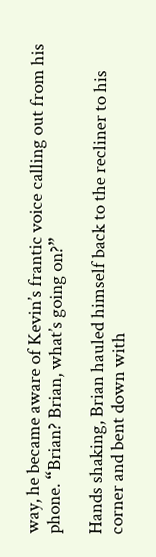way, he became aware of Kevin’s frantic voice calling out from his phone. “Brian? Brian, what’s going on?”

Hands shaking, Brian hauled himself back to the recliner to his corner and bent down with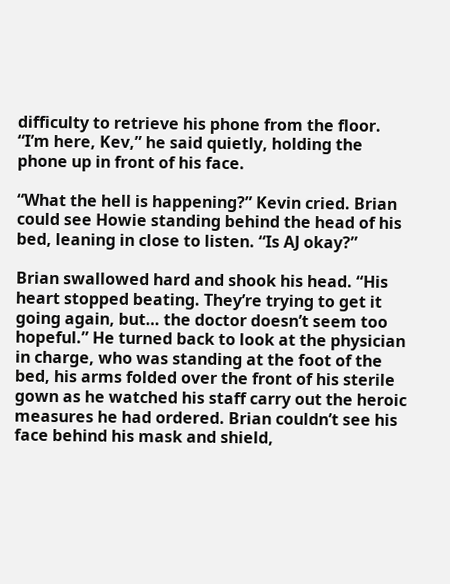difficulty to retrieve his phone from the floor. “I’m here, Kev,” he said quietly, holding the phone up in front of his face.

“What the hell is happening?” Kevin cried. Brian could see Howie standing behind the head of his bed, leaning in close to listen. “Is AJ okay?”

Brian swallowed hard and shook his head. “His heart stopped beating. They’re trying to get it going again, but… the doctor doesn’t seem too hopeful.” He turned back to look at the physician in charge, who was standing at the foot of the bed, his arms folded over the front of his sterile gown as he watched his staff carry out the heroic measures he had ordered. Brian couldn’t see his face behind his mask and shield,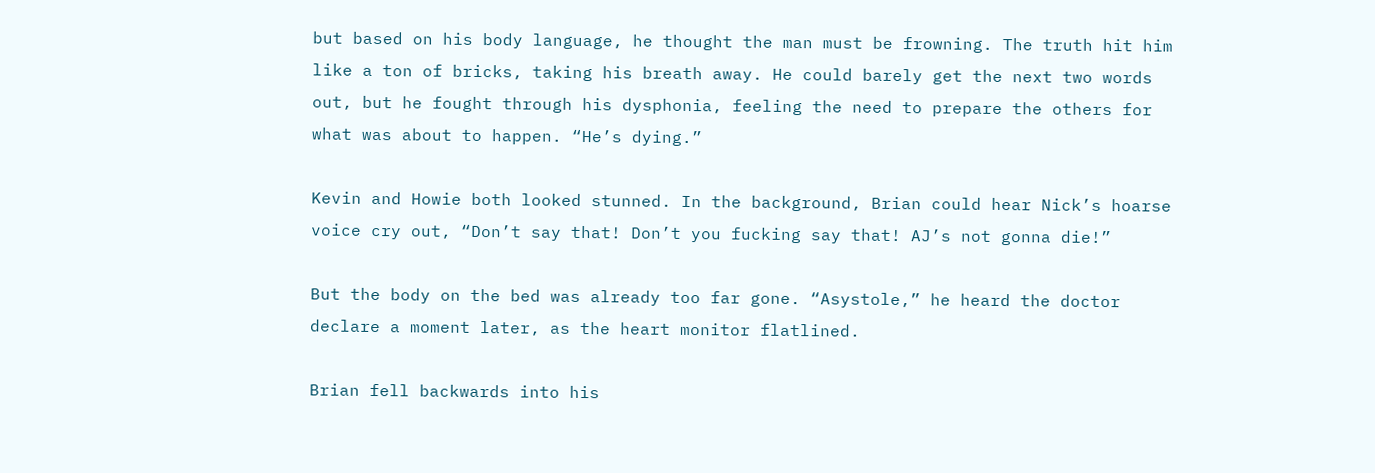but based on his body language, he thought the man must be frowning. The truth hit him like a ton of bricks, taking his breath away. He could barely get the next two words out, but he fought through his dysphonia, feeling the need to prepare the others for what was about to happen. “He’s dying.”

Kevin and Howie both looked stunned. In the background, Brian could hear Nick’s hoarse voice cry out, “Don’t say that! Don’t you fucking say that! AJ’s not gonna die!”

But the body on the bed was already too far gone. “Asystole,” he heard the doctor declare a moment later, as the heart monitor flatlined.

Brian fell backwards into his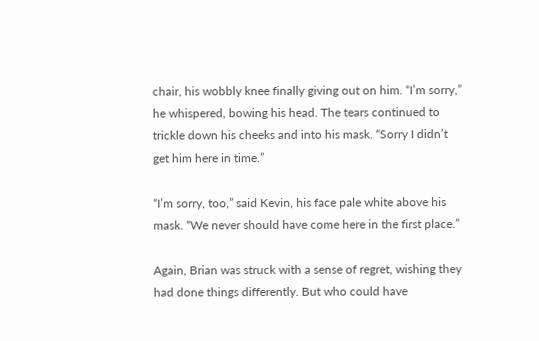chair, his wobbly knee finally giving out on him. “I’m sorry,” he whispered, bowing his head. The tears continued to trickle down his cheeks and into his mask. “Sorry I didn’t get him here in time.”

“I’m sorry, too,” said Kevin, his face pale white above his mask. “We never should have come here in the first place.”

Again, Brian was struck with a sense of regret, wishing they had done things differently. But who could have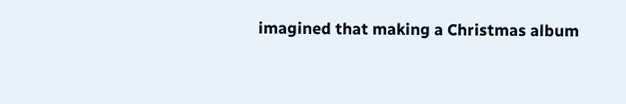imagined that making a Christmas album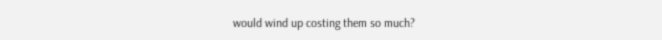would wind up costing them so much?